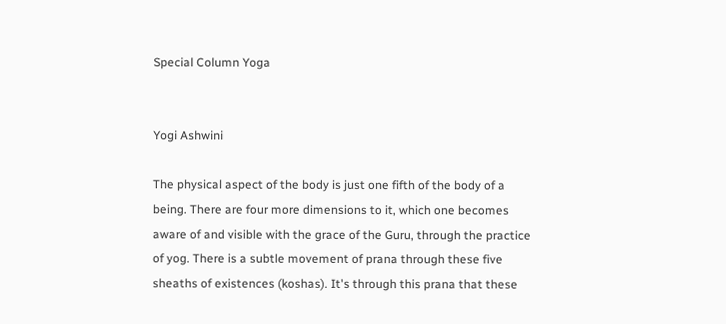Special Column Yoga


Yogi Ashwini

The physical aspect of the body is just one fifth of the body of a being. There are four more dimensions to it, which one becomes aware of and visible with the grace of the Guru, through the practice of yog. There is a subtle movement of prana through these five sheaths of existences (koshas). It's through this prana that these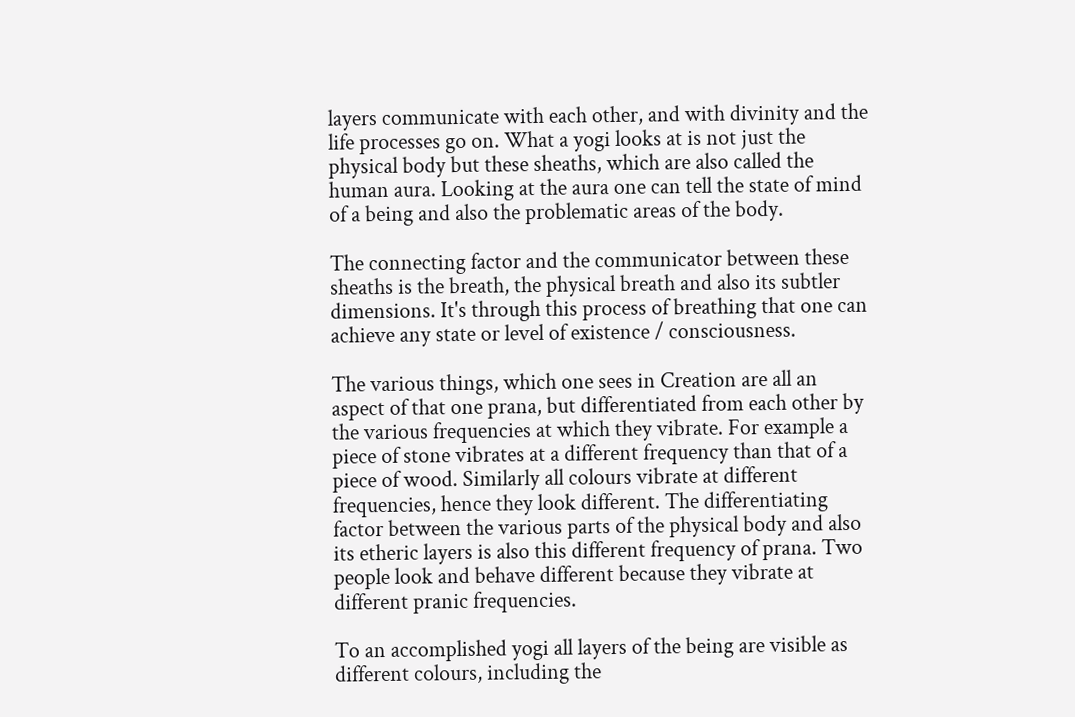layers communicate with each other, and with divinity and the life processes go on. What a yogi looks at is not just the physical body but these sheaths, which are also called the human aura. Looking at the aura one can tell the state of mind of a being and also the problematic areas of the body.

The connecting factor and the communicator between these sheaths is the breath, the physical breath and also its subtler dimensions. It's through this process of breathing that one can achieve any state or level of existence / consciousness.

The various things, which one sees in Creation are all an aspect of that one prana, but differentiated from each other by the various frequencies at which they vibrate. For example a piece of stone vibrates at a different frequency than that of a piece of wood. Similarly all colours vibrate at different frequencies, hence they look different. The differentiating factor between the various parts of the physical body and also its etheric layers is also this different frequency of prana. Two people look and behave different because they vibrate at different pranic frequencies.

To an accomplished yogi all layers of the being are visible as different colours, including the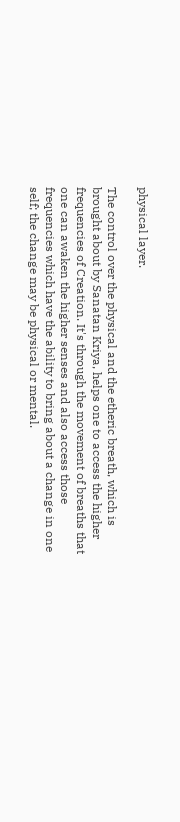physical layer.

The control over the physical and the etheric breath, which is brought about by Sanatan Kriya, helps one to access the higher frequencies of Creation. It's through the movement of breaths that one can awaken the higher senses and also access those frequencies which have the ability to bring about a change in one self; the change may be physical or mental.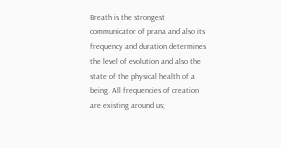Breath is the strongest communicator of prana and also its frequency and duration determines the level of evolution and also the state of the physical health of a being. All frequencies of creation are existing around us;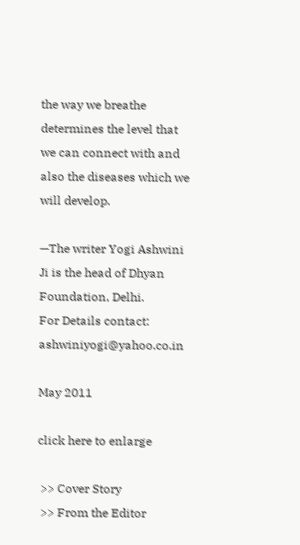the way we breathe determines the level that we can connect with and also the diseases which we will develop.

—The writer Yogi Ashwini Ji is the head of Dhyan Foundation, Delhi.
For Details contact: ashwiniyogi@yahoo.co.in

May 2011

click here to enlarge

 >> Cover Story
 >> From the Editor